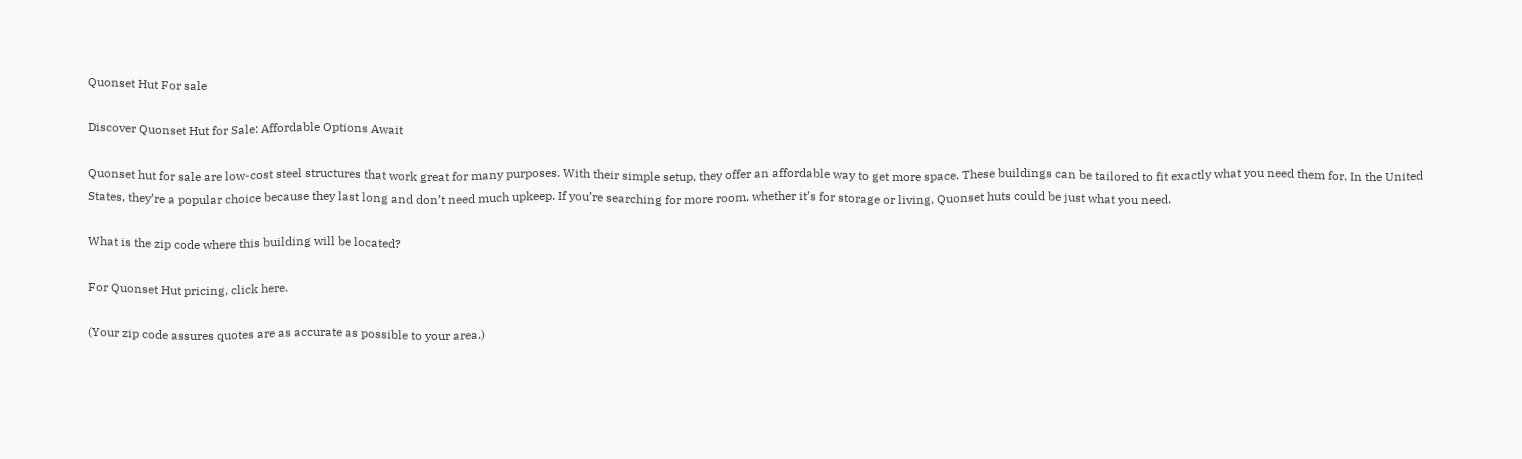Quonset Hut For sale

Discover Quonset Hut for Sale: Affordable Options Await

Quonset hut for sale are low-cost steel structures that work great for many purposes. With their simple setup, they offer an affordable way to get more space. These buildings can be tailored to fit exactly what you need them for. In the United States, they’re a popular choice because they last long and don’t need much upkeep. If you’re searching for more room, whether it’s for storage or living, Quonset huts could be just what you need.

What is the zip code where this building will be located?

For Quonset Hut pricing, click here.

(Your zip code assures quotes are as accurate as possible to your area.)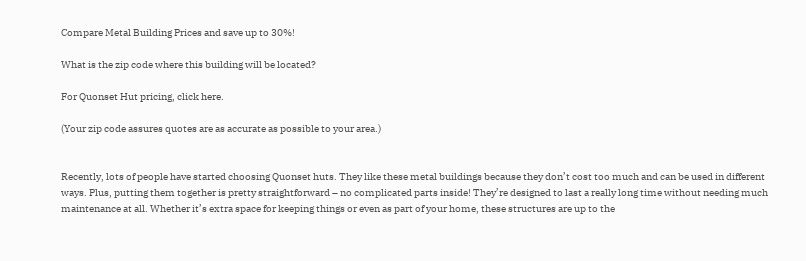Compare Metal Building Prices and save up to 30%!

What is the zip code where this building will be located?

For Quonset Hut pricing, click here.

(Your zip code assures quotes are as accurate as possible to your area.)


Recently, lots of people have started choosing Quonset huts. They like these metal buildings because they don’t cost too much and can be used in different ways. Plus, putting them together is pretty straightforward – no complicated parts inside! They’re designed to last a really long time without needing much maintenance at all. Whether it’s extra space for keeping things or even as part of your home, these structures are up to the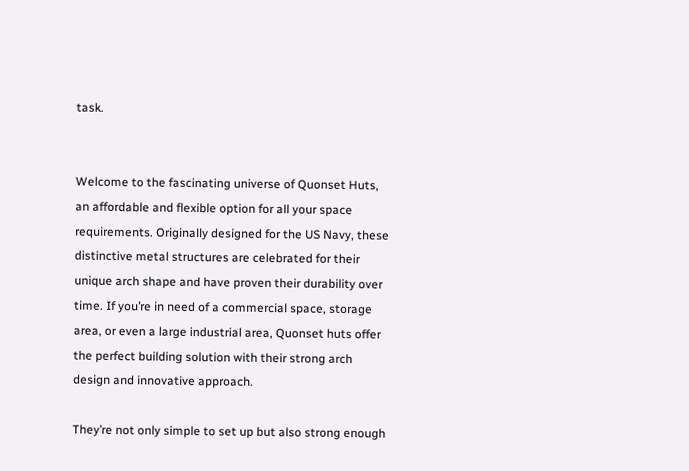task.


Welcome to the fascinating universe of Quonset Huts, an affordable and flexible option for all your space requirements. Originally designed for the US Navy, these distinctive metal structures are celebrated for their unique arch shape and have proven their durability over time. If you’re in need of a commercial space, storage area, or even a large industrial area, Quonset huts offer the perfect building solution with their strong arch design and innovative approach.

They’re not only simple to set up but also strong enough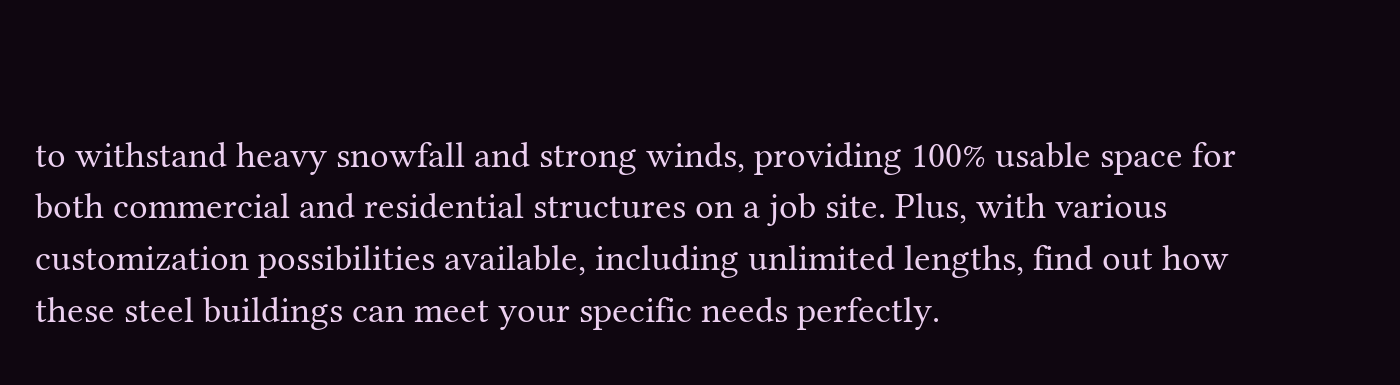to withstand heavy snowfall and strong winds, providing 100% usable space for both commercial and residential structures on a job site. Plus, with various customization possibilities available, including unlimited lengths, find out how these steel buildings can meet your specific needs perfectly.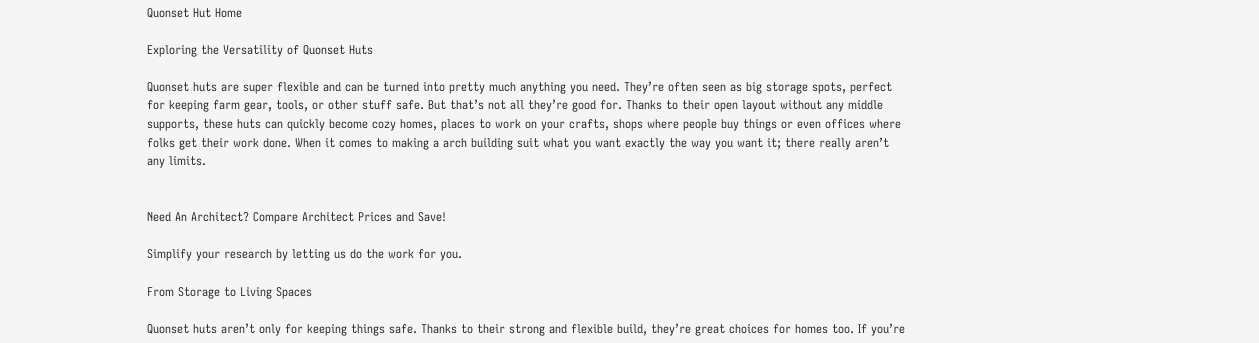Quonset Hut Home

Exploring the Versatility of Quonset Huts

Quonset huts are super flexible and can be turned into pretty much anything you need. They’re often seen as big storage spots, perfect for keeping farm gear, tools, or other stuff safe. But that’s not all they’re good for. Thanks to their open layout without any middle supports, these huts can quickly become cozy homes, places to work on your crafts, shops where people buy things or even offices where folks get their work done. When it comes to making a arch building suit what you want exactly the way you want it; there really aren’t any limits.


Need An Architect? Compare Architect Prices and Save!

Simplify your research by letting us do the work for you.

From Storage to Living Spaces

Quonset huts aren’t only for keeping things safe. Thanks to their strong and flexible build, they’re great choices for homes too. If you’re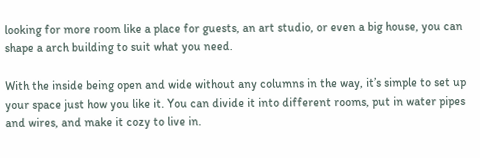looking for more room like a place for guests, an art studio, or even a big house, you can shape a arch building to suit what you need.

With the inside being open and wide without any columns in the way, it’s simple to set up your space just how you like it. You can divide it into different rooms, put in water pipes and wires, and make it cozy to live in.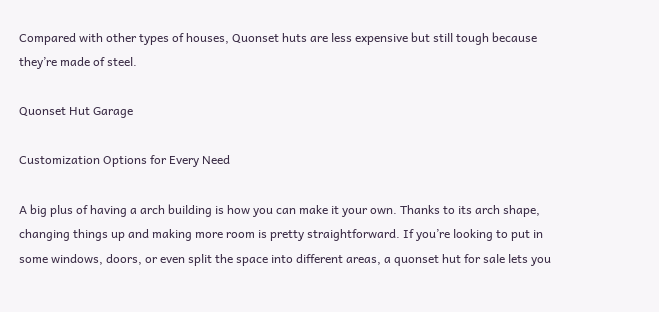Compared with other types of houses, Quonset huts are less expensive but still tough because they’re made of steel.

Quonset Hut Garage

Customization Options for Every Need

A big plus of having a arch building is how you can make it your own. Thanks to its arch shape, changing things up and making more room is pretty straightforward. If you’re looking to put in some windows, doors, or even split the space into different areas, a quonset hut for sale lets you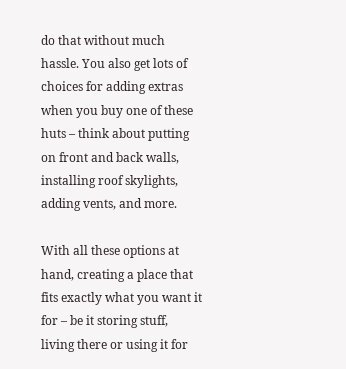do that without much hassle. You also get lots of choices for adding extras when you buy one of these huts – think about putting on front and back walls, installing roof skylights, adding vents, and more.

With all these options at hand, creating a place that fits exactly what you want it for – be it storing stuff, living there or using it for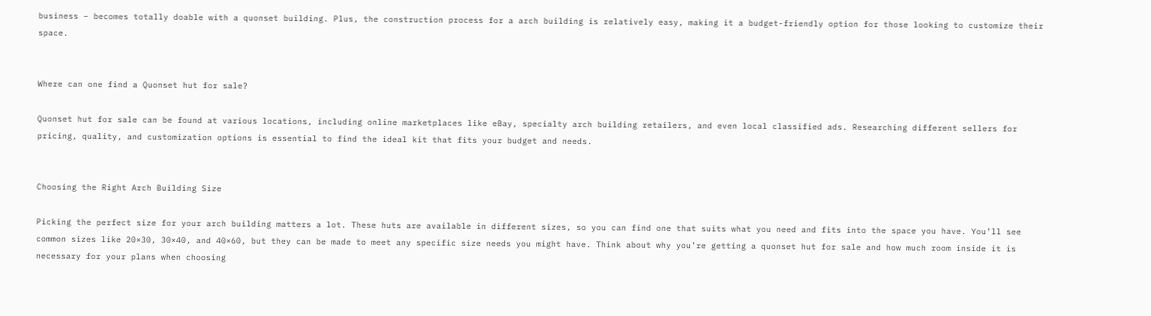business – becomes totally doable with a quonset building. Plus, the construction process for a arch building is relatively easy, making it a budget-friendly option for those looking to customize their space.


Where can one find a Quonset hut for sale?

Quonset hut for sale can be found at various locations, including online marketplaces like eBay, specialty arch building retailers, and even local classified ads. Researching different sellers for pricing, quality, and customization options is essential to find the ideal kit that fits your budget and needs.


Choosing the Right Arch Building Size

Picking the perfect size for your arch building matters a lot. These huts are available in different sizes, so you can find one that suits what you need and fits into the space you have. You’ll see common sizes like 20×30, 30×40, and 40×60, but they can be made to meet any specific size needs you might have. Think about why you’re getting a quonset hut for sale and how much room inside it is necessary for your plans when choosing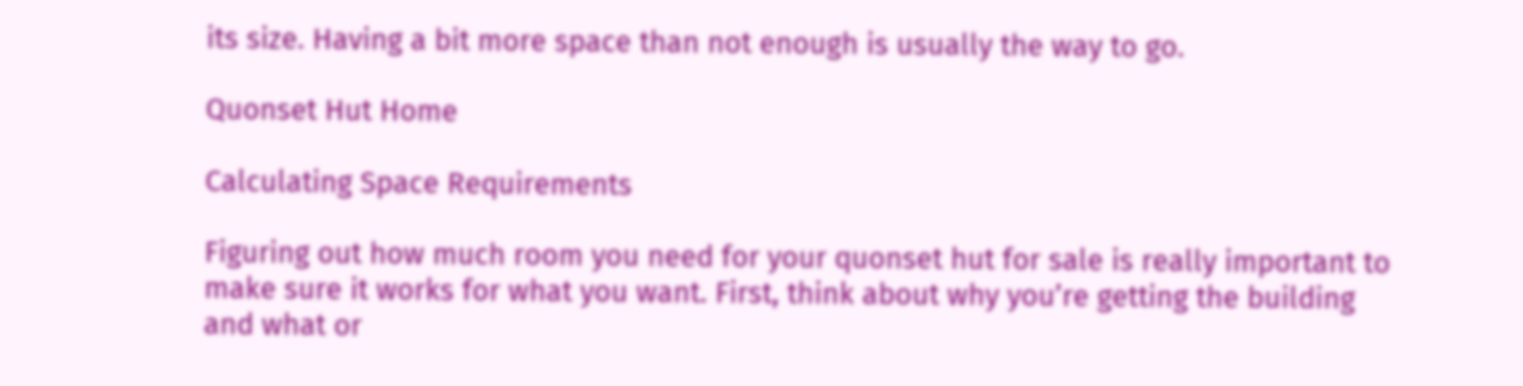its size. Having a bit more space than not enough is usually the way to go.

Quonset Hut Home

Calculating Space Requirements

Figuring out how much room you need for your quonset hut for sale is really important to make sure it works for what you want. First, think about why you’re getting the building and what or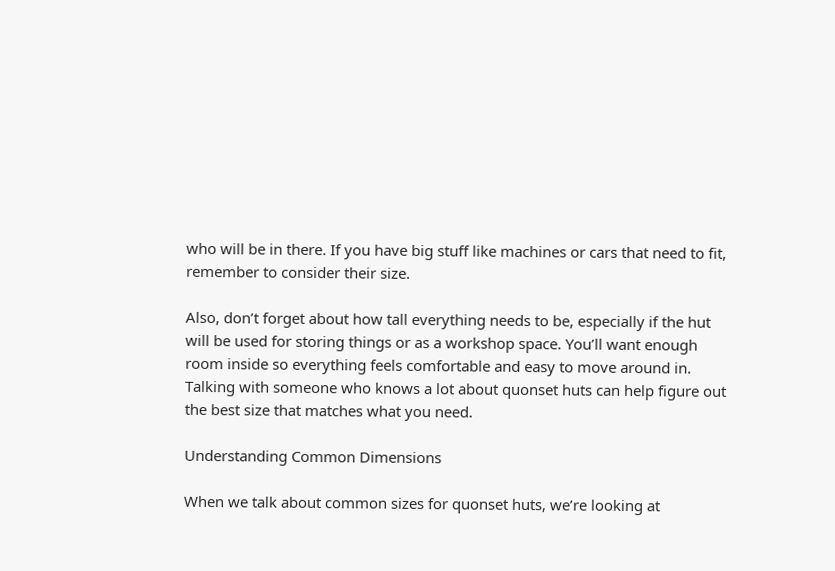who will be in there. If you have big stuff like machines or cars that need to fit, remember to consider their size.

Also, don’t forget about how tall everything needs to be, especially if the hut will be used for storing things or as a workshop space. You’ll want enough room inside so everything feels comfortable and easy to move around in. Talking with someone who knows a lot about quonset huts can help figure out the best size that matches what you need.

Understanding Common Dimensions

When we talk about common sizes for quonset huts, we’re looking at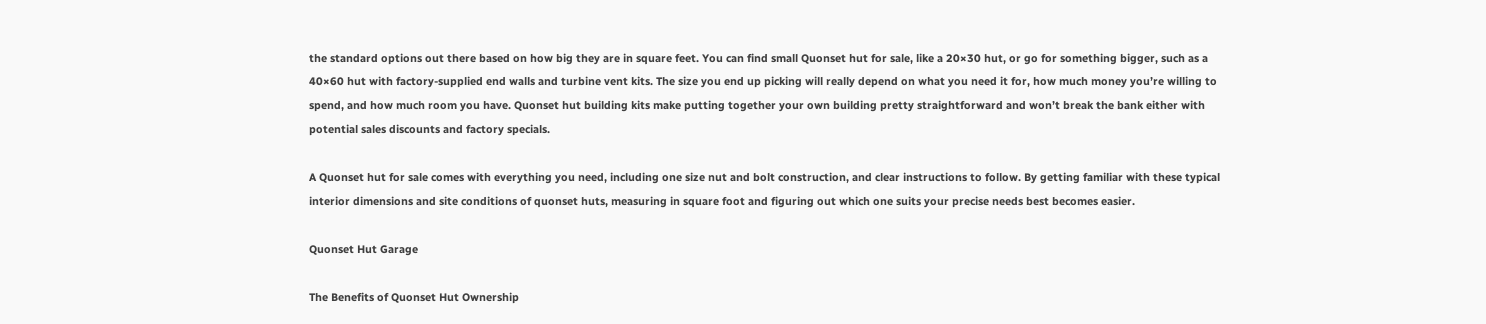the standard options out there based on how big they are in square feet. You can find small Quonset hut for sale, like a 20×30 hut, or go for something bigger, such as a 40×60 hut with factory-supplied end walls and turbine vent kits. The size you end up picking will really depend on what you need it for, how much money you’re willing to spend, and how much room you have. Quonset hut building kits make putting together your own building pretty straightforward and won’t break the bank either with potential sales discounts and factory specials.

A Quonset hut for sale comes with everything you need, including one size nut and bolt construction, and clear instructions to follow. By getting familiar with these typical interior dimensions and site conditions of quonset huts, measuring in square foot and figuring out which one suits your precise needs best becomes easier.

Quonset Hut Garage

The Benefits of Quonset Hut Ownership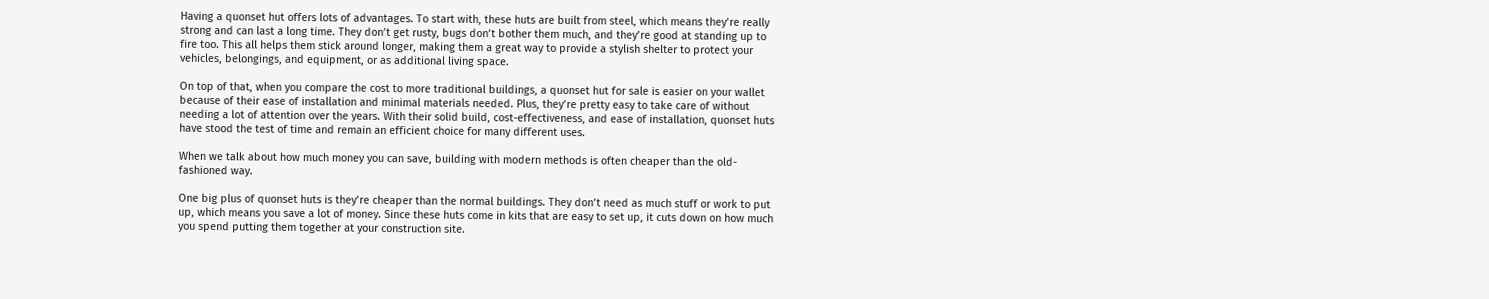Having a quonset hut offers lots of advantages. To start with, these huts are built from steel, which means they’re really strong and can last a long time. They don’t get rusty, bugs don’t bother them much, and they’re good at standing up to fire too. This all helps them stick around longer, making them a great way to provide a stylish shelter to protect your vehicles, belongings, and equipment, or as additional living space.

On top of that, when you compare the cost to more traditional buildings, a quonset hut for sale is easier on your wallet because of their ease of installation and minimal materials needed. Plus, they’re pretty easy to take care of without needing a lot of attention over the years. With their solid build, cost-effectiveness, and ease of installation, quonset huts have stood the test of time and remain an efficient choice for many different uses.

When we talk about how much money you can save, building with modern methods is often cheaper than the old-fashioned way.

One big plus of quonset huts is they’re cheaper than the normal buildings. They don’t need as much stuff or work to put up, which means you save a lot of money. Since these huts come in kits that are easy to set up, it cuts down on how much you spend putting them together at your construction site.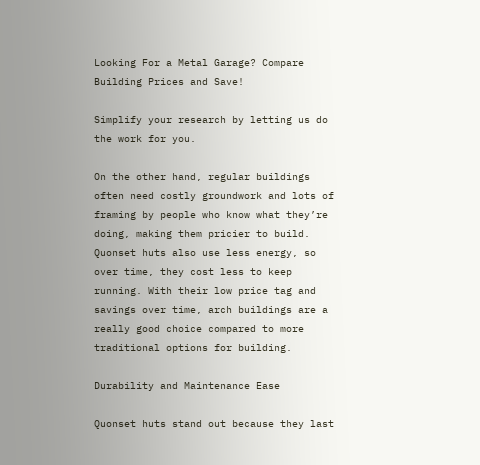Looking For a Metal Garage? Compare Building Prices and Save!

Simplify your research by letting us do the work for you.

On the other hand, regular buildings often need costly groundwork and lots of framing by people who know what they’re doing, making them pricier to build. Quonset huts also use less energy, so over time, they cost less to keep running. With their low price tag and savings over time, arch buildings are a really good choice compared to more traditional options for building.

Durability and Maintenance Ease

Quonset huts stand out because they last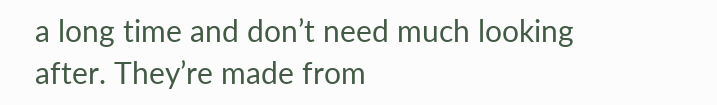a long time and don’t need much looking after. They’re made from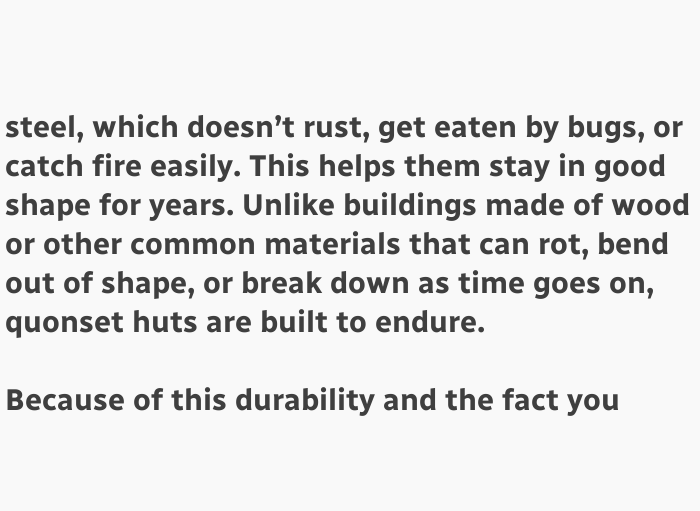steel, which doesn’t rust, get eaten by bugs, or catch fire easily. This helps them stay in good shape for years. Unlike buildings made of wood or other common materials that can rot, bend out of shape, or break down as time goes on, quonset huts are built to endure.

Because of this durability and the fact you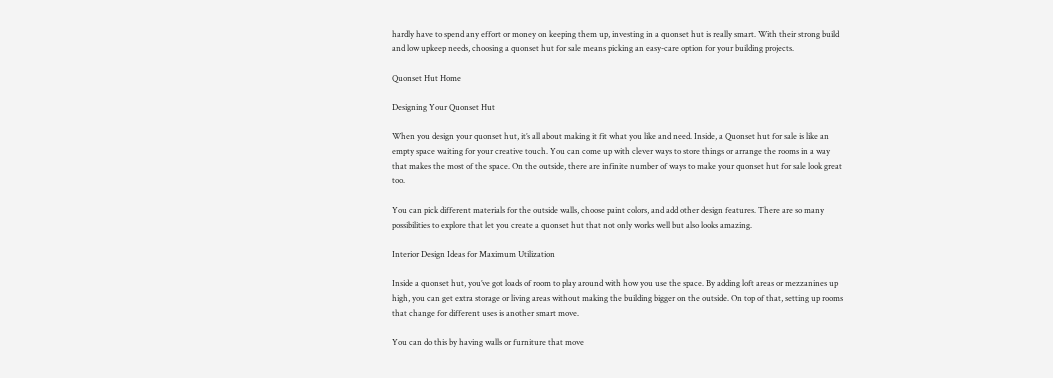hardly have to spend any effort or money on keeping them up, investing in a quonset hut is really smart. With their strong build and low upkeep needs, choosing a quonset hut for sale means picking an easy-care option for your building projects.

Quonset Hut Home

Designing Your Quonset Hut

When you design your quonset hut, it’s all about making it fit what you like and need. Inside, a Quonset hut for sale is like an empty space waiting for your creative touch. You can come up with clever ways to store things or arrange the rooms in a way that makes the most of the space. On the outside, there are infinite number of ways to make your quonset hut for sale look great too.

You can pick different materials for the outside walls, choose paint colors, and add other design features. There are so many possibilities to explore that let you create a quonset hut that not only works well but also looks amazing.

Interior Design Ideas for Maximum Utilization

Inside a quonset hut, you’ve got loads of room to play around with how you use the space. By adding loft areas or mezzanines up high, you can get extra storage or living areas without making the building bigger on the outside. On top of that, setting up rooms that change for different uses is another smart move.

You can do this by having walls or furniture that move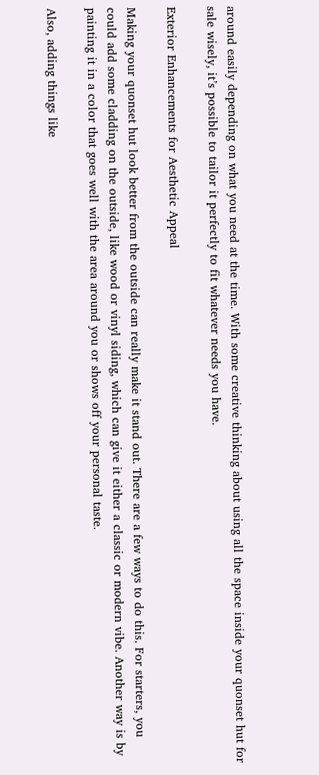around easily depending on what you need at the time. With some creative thinking about using all the space inside your quonset hut for sale wisely, it’s possible to tailor it perfectly to fit whatever needs you have.

Exterior Enhancements for Aesthetic Appeal

Making your quonset hut look better from the outside can really make it stand out. There are a few ways to do this. For starters, you could add some cladding on the outside, like wood or vinyl siding, which can give it either a classic or modern vibe. Another way is by painting it in a color that goes well with the area around you or shows off your personal taste.

Also, adding things like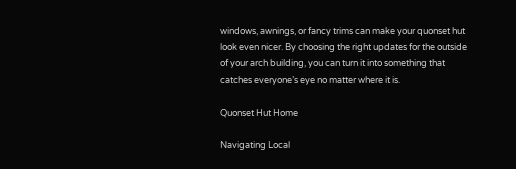windows, awnings, or fancy trims can make your quonset hut look even nicer. By choosing the right updates for the outside of your arch building, you can turn it into something that catches everyone’s eye no matter where it is.

Quonset Hut Home

Navigating Local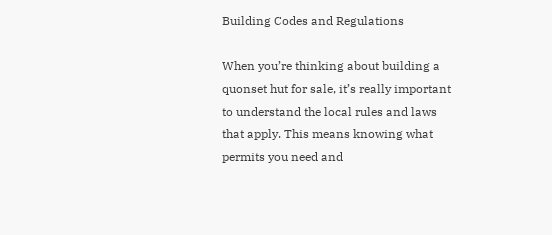Building Codes and Regulations

When you’re thinking about building a quonset hut for sale, it’s really important to understand the local rules and laws that apply. This means knowing what permits you need and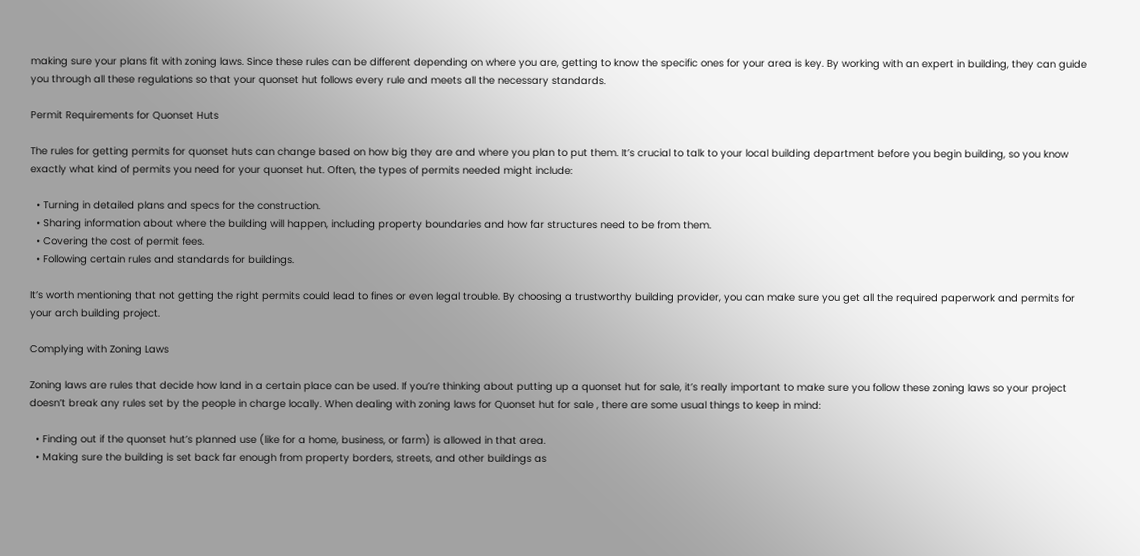making sure your plans fit with zoning laws. Since these rules can be different depending on where you are, getting to know the specific ones for your area is key. By working with an expert in building, they can guide you through all these regulations so that your quonset hut follows every rule and meets all the necessary standards.

Permit Requirements for Quonset Huts

The rules for getting permits for quonset huts can change based on how big they are and where you plan to put them. It’s crucial to talk to your local building department before you begin building, so you know exactly what kind of permits you need for your quonset hut. Often, the types of permits needed might include:

  • Turning in detailed plans and specs for the construction.
  • Sharing information about where the building will happen, including property boundaries and how far structures need to be from them.
  • Covering the cost of permit fees.
  • Following certain rules and standards for buildings.

It’s worth mentioning that not getting the right permits could lead to fines or even legal trouble. By choosing a trustworthy building provider, you can make sure you get all the required paperwork and permits for your arch building project.

Complying with Zoning Laws

Zoning laws are rules that decide how land in a certain place can be used. If you’re thinking about putting up a quonset hut for sale, it’s really important to make sure you follow these zoning laws so your project doesn’t break any rules set by the people in charge locally. When dealing with zoning laws for Quonset hut for sale , there are some usual things to keep in mind:

  • Finding out if the quonset hut’s planned use (like for a home, business, or farm) is allowed in that area.
  • Making sure the building is set back far enough from property borders, streets, and other buildings as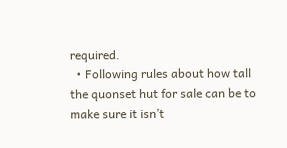required.
  • Following rules about how tall the quonset hut for sale can be to make sure it isn’t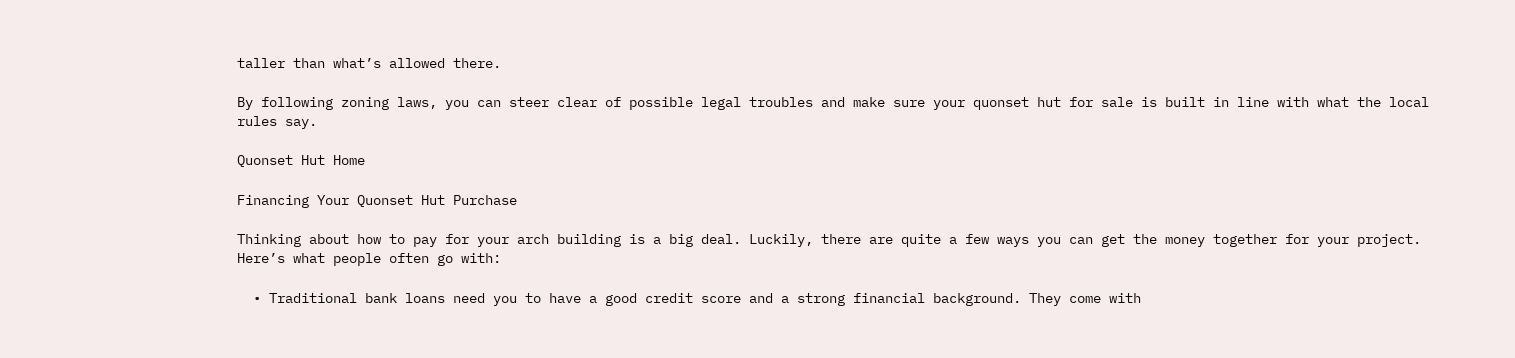taller than what’s allowed there.

By following zoning laws, you can steer clear of possible legal troubles and make sure your quonset hut for sale is built in line with what the local rules say.

Quonset Hut Home

Financing Your Quonset Hut Purchase

Thinking about how to pay for your arch building is a big deal. Luckily, there are quite a few ways you can get the money together for your project. Here’s what people often go with:

  • Traditional bank loans need you to have a good credit score and a strong financial background. They come with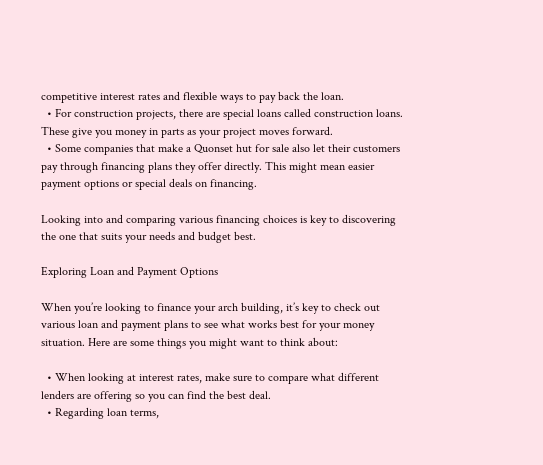competitive interest rates and flexible ways to pay back the loan.
  • For construction projects, there are special loans called construction loans. These give you money in parts as your project moves forward.
  • Some companies that make a Quonset hut for sale also let their customers pay through financing plans they offer directly. This might mean easier payment options or special deals on financing.

Looking into and comparing various financing choices is key to discovering the one that suits your needs and budget best.

Exploring Loan and Payment Options

When you’re looking to finance your arch building, it’s key to check out various loan and payment plans to see what works best for your money situation. Here are some things you might want to think about:

  • When looking at interest rates, make sure to compare what different lenders are offering so you can find the best deal.
  • Regarding loan terms,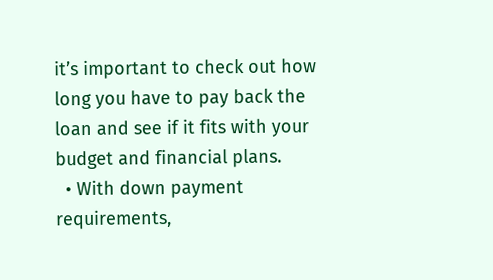it’s important to check out how long you have to pay back the loan and see if it fits with your budget and financial plans.
  • With down payment requirements,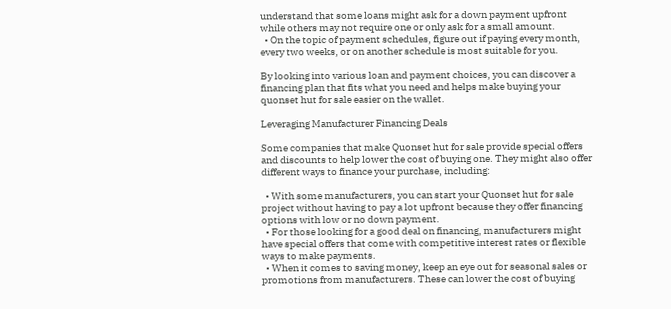understand that some loans might ask for a down payment upfront while others may not require one or only ask for a small amount.
  • On the topic of payment schedules, figure out if paying every month, every two weeks, or on another schedule is most suitable for you.

By looking into various loan and payment choices, you can discover a financing plan that fits what you need and helps make buying your quonset hut for sale easier on the wallet.

Leveraging Manufacturer Financing Deals

Some companies that make Quonset hut for sale provide special offers and discounts to help lower the cost of buying one. They might also offer different ways to finance your purchase, including:

  • With some manufacturers, you can start your Quonset hut for sale project without having to pay a lot upfront because they offer financing options with low or no down payment.
  • For those looking for a good deal on financing, manufacturers might have special offers that come with competitive interest rates or flexible ways to make payments.
  • When it comes to saving money, keep an eye out for seasonal sales or promotions from manufacturers. These can lower the cost of buying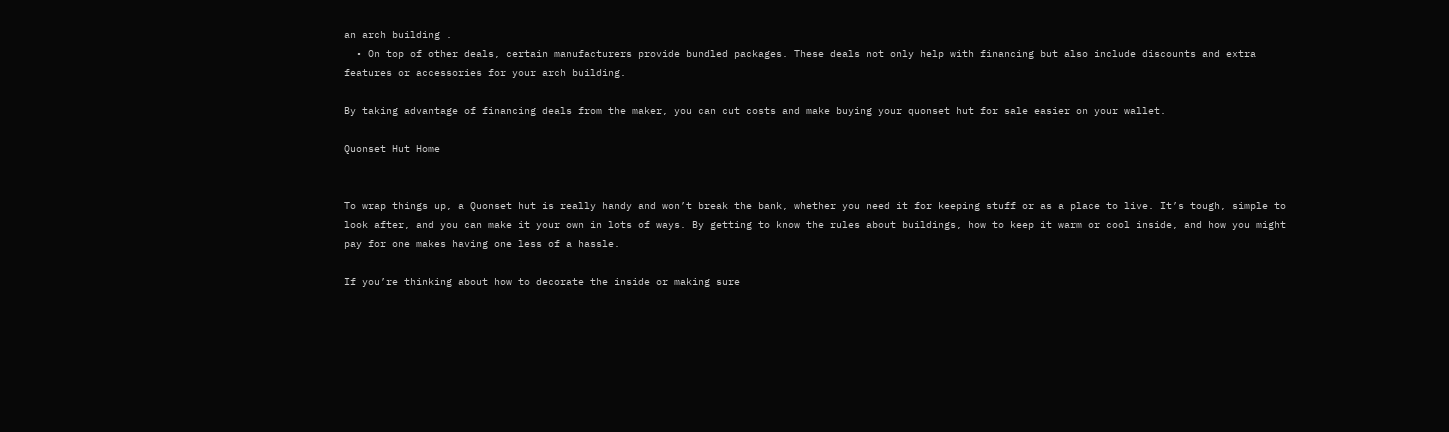an arch building .
  • On top of other deals, certain manufacturers provide bundled packages. These deals not only help with financing but also include discounts and extra features or accessories for your arch building.

By taking advantage of financing deals from the maker, you can cut costs and make buying your quonset hut for sale easier on your wallet.

Quonset Hut Home


To wrap things up, a Quonset hut is really handy and won’t break the bank, whether you need it for keeping stuff or as a place to live. It’s tough, simple to look after, and you can make it your own in lots of ways. By getting to know the rules about buildings, how to keep it warm or cool inside, and how you might pay for one makes having one less of a hassle.

If you’re thinking about how to decorate the inside or making sure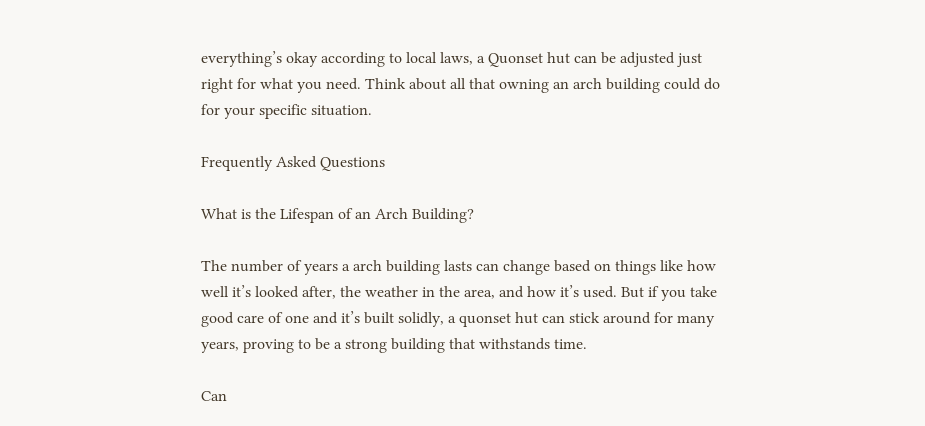everything’s okay according to local laws, a Quonset hut can be adjusted just right for what you need. Think about all that owning an arch building could do for your specific situation.

Frequently Asked Questions

What is the Lifespan of an Arch Building?

The number of years a arch building lasts can change based on things like how well it’s looked after, the weather in the area, and how it’s used. But if you take good care of one and it’s built solidly, a quonset hut can stick around for many years, proving to be a strong building that withstands time.

Can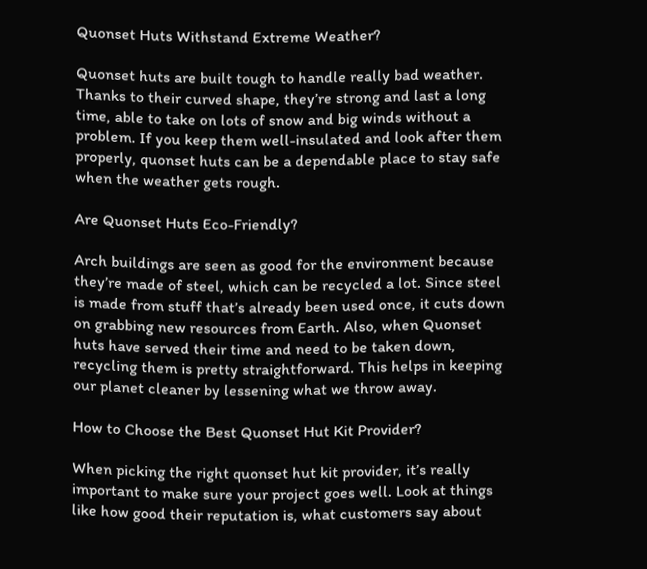Quonset Huts Withstand Extreme Weather?

Quonset huts are built tough to handle really bad weather. Thanks to their curved shape, they’re strong and last a long time, able to take on lots of snow and big winds without a problem. If you keep them well-insulated and look after them properly, quonset huts can be a dependable place to stay safe when the weather gets rough.

Are Quonset Huts Eco-Friendly?

Arch buildings are seen as good for the environment because they’re made of steel, which can be recycled a lot. Since steel is made from stuff that’s already been used once, it cuts down on grabbing new resources from Earth. Also, when Quonset huts have served their time and need to be taken down, recycling them is pretty straightforward. This helps in keeping our planet cleaner by lessening what we throw away.

How to Choose the Best Quonset Hut Kit Provider?

When picking the right quonset hut kit provider, it’s really important to make sure your project goes well. Look at things like how good their reputation is, what customers say about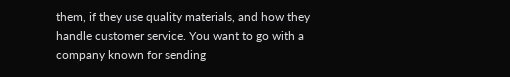them, if they use quality materials, and how they handle customer service. You want to go with a company known for sending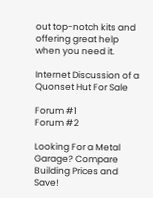out top-notch kits and offering great help when you need it.

Internet Discussion of a Quonset Hut For Sale

Forum #1
Forum #2

Looking For a Metal Garage? Compare Building Prices and Save!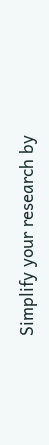Simplify your research by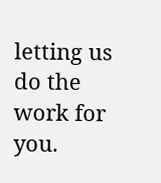letting us do the work for you.